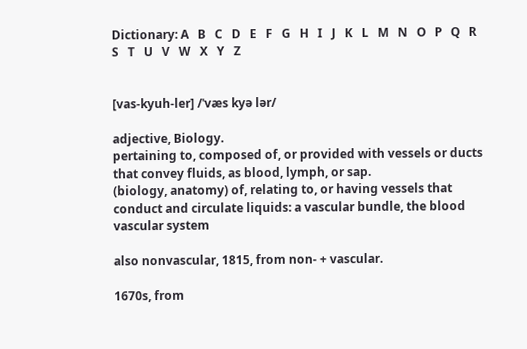Dictionary: A   B   C   D   E   F   G   H   I   J   K   L   M   N   O   P   Q   R   S   T   U   V   W   X   Y   Z


[vas-kyuh-ler] /ˈvæs kyə lər/

adjective, Biology.
pertaining to, composed of, or provided with vessels or ducts that convey fluids, as blood, lymph, or sap.
(biology, anatomy) of, relating to, or having vessels that conduct and circulate liquids: a vascular bundle, the blood vascular system

also nonvascular, 1815, from non- + vascular.

1670s, from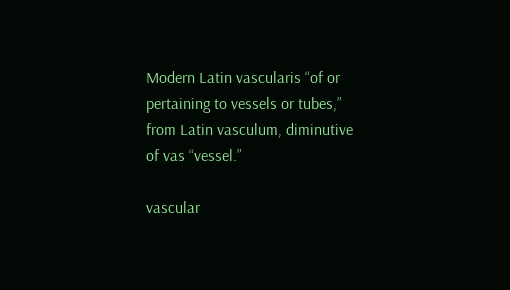Modern Latin vascularis “of or pertaining to vessels or tubes,” from Latin vasculum, diminutive of vas “vessel.”

vascular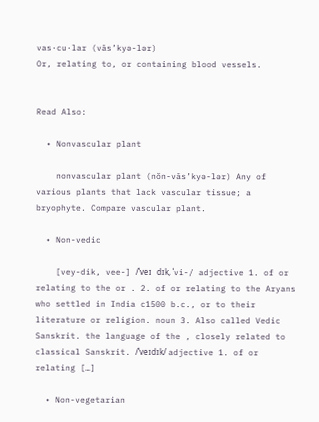vas·cu·lar (vās’kyə-lər)
Or, relating to, or containing blood vessels.


Read Also:

  • Nonvascular plant

    nonvascular plant (nŏn-vās’kyə-lər) Any of various plants that lack vascular tissue; a bryophyte. Compare vascular plant.

  • Non-vedic

    [vey-dik, vee-] /ˈveɪ dɪk, ˈvi-/ adjective 1. of or relating to the or . 2. of or relating to the Aryans who settled in India c1500 b.c., or to their literature or religion. noun 3. Also called Vedic Sanskrit. the language of the , closely related to classical Sanskrit. /ˈveɪdɪk/ adjective 1. of or relating […]

  • Non-vegetarian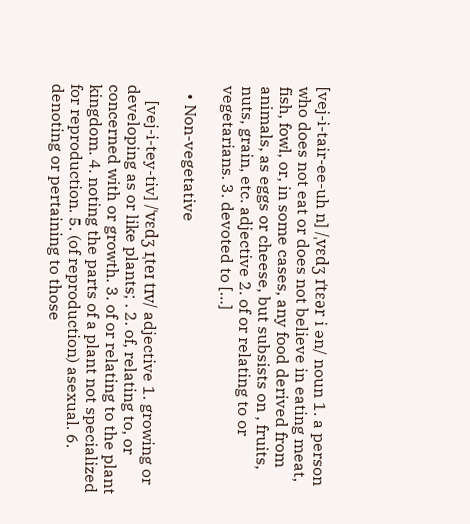[vej-i-tair-ee-uh n] /ˌvɛdʒ ɪˈtɛər i ən/ noun 1. a person who does not eat or does not believe in eating meat, fish, fowl, or, in some cases, any food derived from animals, as eggs or cheese, but subsists on , fruits, nuts, grain, etc. adjective 2. of or relating to or vegetarians. 3. devoted to […]

  • Non-vegetative

    [vej-i-tey-tiv] /ˈvɛdʒ ɪˌteɪ tɪv/ adjective 1. growing or developing as or like plants; . 2. of, relating to, or concerned with or growth. 3. of or relating to the plant kingdom. 4. noting the parts of a plant not specialized for reproduction. 5. (of reproduction) asexual. 6. denoting or pertaining to those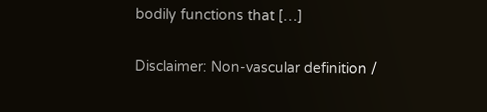bodily functions that […]

Disclaimer: Non-vascular definition /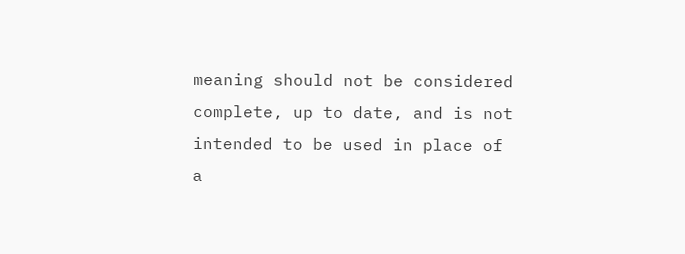meaning should not be considered complete, up to date, and is not intended to be used in place of a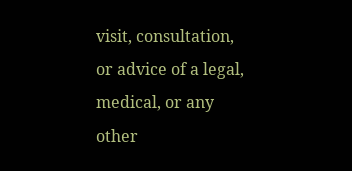visit, consultation, or advice of a legal, medical, or any other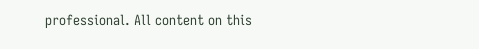professional. All content on this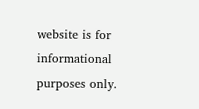website is for informational purposes only.